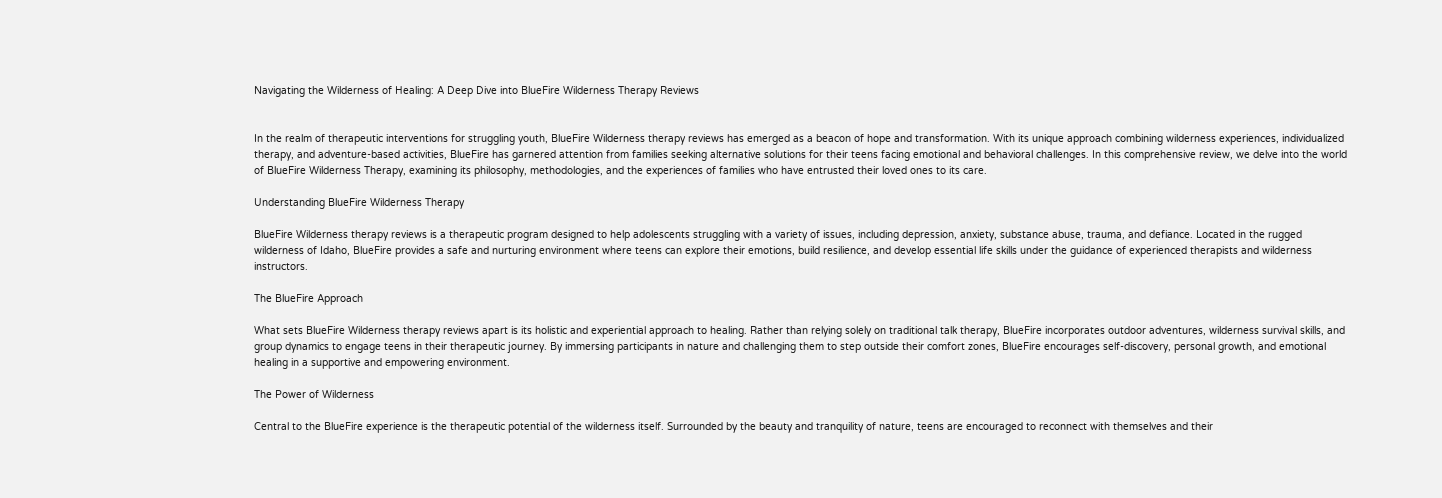Navigating the Wilderness of Healing: A Deep Dive into BlueFire Wilderness Therapy Reviews


In the realm of therapeutic interventions for struggling youth, BlueFire Wilderness therapy reviews has emerged as a beacon of hope and transformation. With its unique approach combining wilderness experiences, individualized therapy, and adventure-based activities, BlueFire has garnered attention from families seeking alternative solutions for their teens facing emotional and behavioral challenges. In this comprehensive review, we delve into the world of BlueFire Wilderness Therapy, examining its philosophy, methodologies, and the experiences of families who have entrusted their loved ones to its care.

Understanding BlueFire Wilderness Therapy

BlueFire Wilderness therapy reviews is a therapeutic program designed to help adolescents struggling with a variety of issues, including depression, anxiety, substance abuse, trauma, and defiance. Located in the rugged wilderness of Idaho, BlueFire provides a safe and nurturing environment where teens can explore their emotions, build resilience, and develop essential life skills under the guidance of experienced therapists and wilderness instructors.

The BlueFire Approach

What sets BlueFire Wilderness therapy reviews apart is its holistic and experiential approach to healing. Rather than relying solely on traditional talk therapy, BlueFire incorporates outdoor adventures, wilderness survival skills, and group dynamics to engage teens in their therapeutic journey. By immersing participants in nature and challenging them to step outside their comfort zones, BlueFire encourages self-discovery, personal growth, and emotional healing in a supportive and empowering environment.

The Power of Wilderness

Central to the BlueFire experience is the therapeutic potential of the wilderness itself. Surrounded by the beauty and tranquility of nature, teens are encouraged to reconnect with themselves and their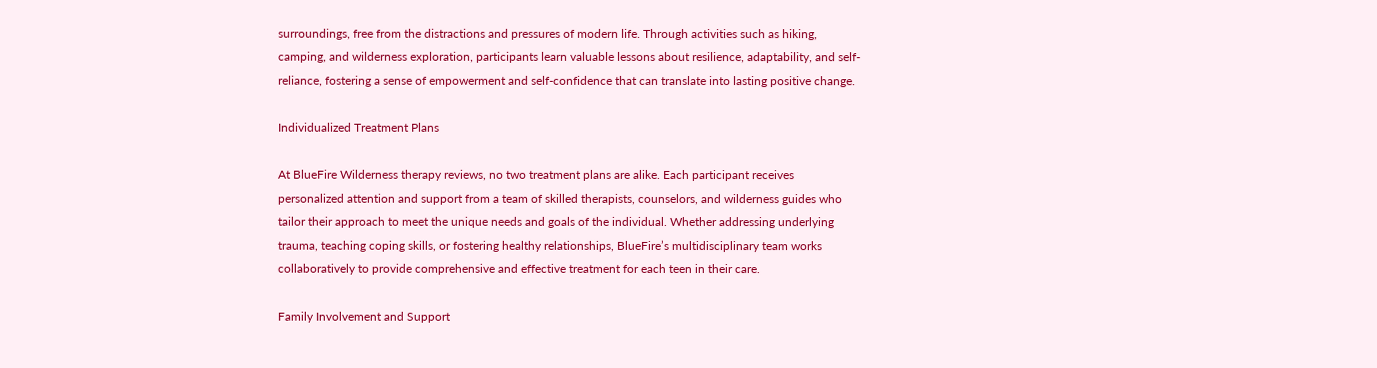surroundings, free from the distractions and pressures of modern life. Through activities such as hiking, camping, and wilderness exploration, participants learn valuable lessons about resilience, adaptability, and self-reliance, fostering a sense of empowerment and self-confidence that can translate into lasting positive change.

Individualized Treatment Plans

At BlueFire Wilderness therapy reviews, no two treatment plans are alike. Each participant receives personalized attention and support from a team of skilled therapists, counselors, and wilderness guides who tailor their approach to meet the unique needs and goals of the individual. Whether addressing underlying trauma, teaching coping skills, or fostering healthy relationships, BlueFire’s multidisciplinary team works collaboratively to provide comprehensive and effective treatment for each teen in their care.

Family Involvement and Support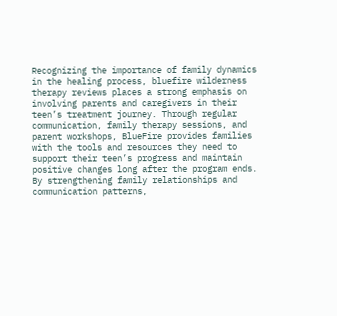Recognizing the importance of family dynamics in the healing process, bluefire wilderness therapy reviews places a strong emphasis on involving parents and caregivers in their teen’s treatment journey. Through regular communication, family therapy sessions, and parent workshops, BlueFire provides families with the tools and resources they need to support their teen’s progress and maintain positive changes long after the program ends. By strengthening family relationships and communication patterns,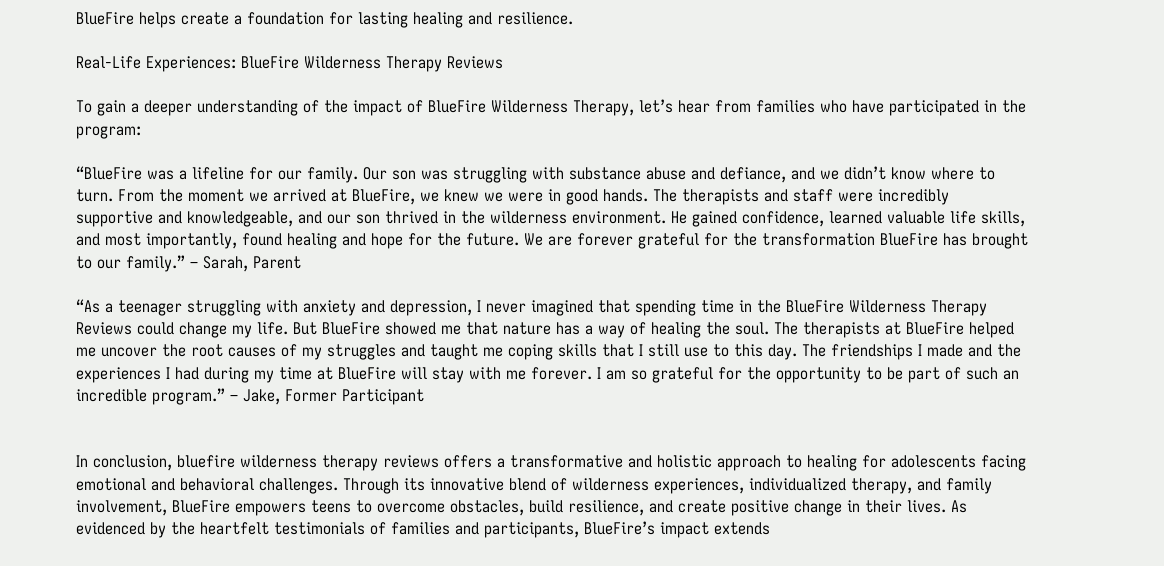BlueFire helps create a foundation for lasting healing and resilience.

Real-Life Experiences: BlueFire Wilderness Therapy Reviews

To gain a deeper understanding of the impact of BlueFire Wilderness Therapy, let’s hear from families who have participated in the program:

“BlueFire was a lifeline for our family. Our son was struggling with substance abuse and defiance, and we didn’t know where to turn. From the moment we arrived at BlueFire, we knew we were in good hands. The therapists and staff were incredibly supportive and knowledgeable, and our son thrived in the wilderness environment. He gained confidence, learned valuable life skills, and most importantly, found healing and hope for the future. We are forever grateful for the transformation BlueFire has brought to our family.” – Sarah, Parent

“As a teenager struggling with anxiety and depression, I never imagined that spending time in the BlueFire Wilderness Therapy Reviews could change my life. But BlueFire showed me that nature has a way of healing the soul. The therapists at BlueFire helped me uncover the root causes of my struggles and taught me coping skills that I still use to this day. The friendships I made and the experiences I had during my time at BlueFire will stay with me forever. I am so grateful for the opportunity to be part of such an incredible program.” – Jake, Former Participant


In conclusion, bluefire wilderness therapy reviews offers a transformative and holistic approach to healing for adolescents facing emotional and behavioral challenges. Through its innovative blend of wilderness experiences, individualized therapy, and family involvement, BlueFire empowers teens to overcome obstacles, build resilience, and create positive change in their lives. As evidenced by the heartfelt testimonials of families and participants, BlueFire’s impact extends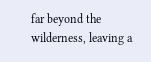far beyond the wilderness, leaving a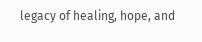legacy of healing, hope, and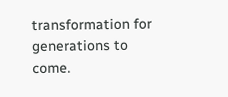transformation for generations to come.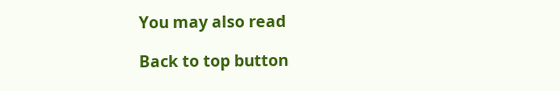You may also read

Back to top button